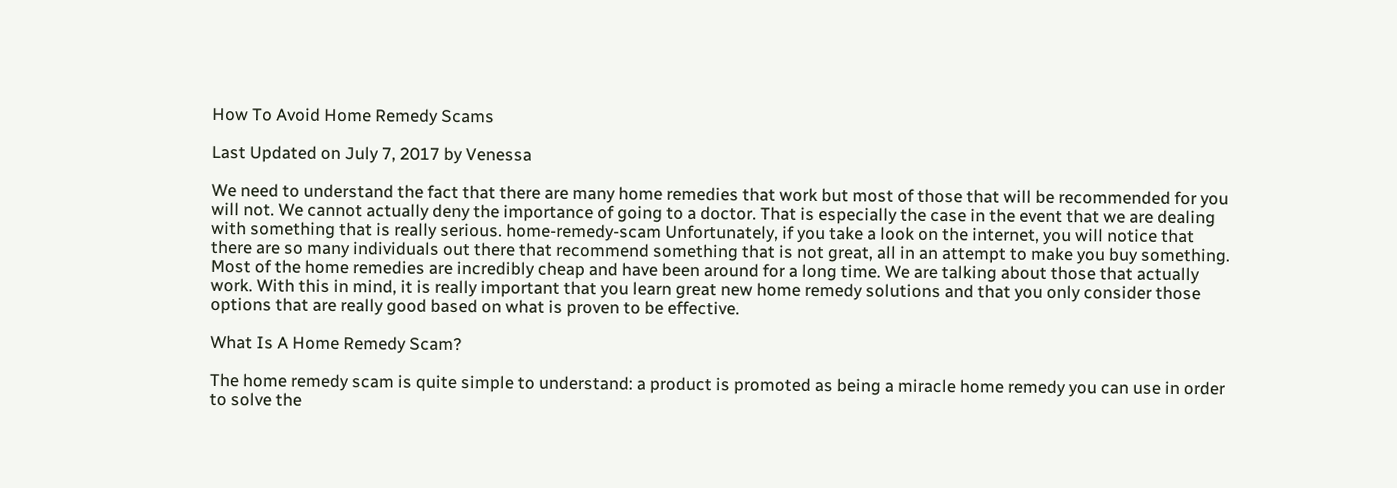How To Avoid Home Remedy Scams

Last Updated on July 7, 2017 by Venessa

We need to understand the fact that there are many home remedies that work but most of those that will be recommended for you will not. We cannot actually deny the importance of going to a doctor. That is especially the case in the event that we are dealing with something that is really serious. home-remedy-scam Unfortunately, if you take a look on the internet, you will notice that there are so many individuals out there that recommend something that is not great, all in an attempt to make you buy something. Most of the home remedies are incredibly cheap and have been around for a long time. We are talking about those that actually work. With this in mind, it is really important that you learn great new home remedy solutions and that you only consider those options that are really good based on what is proven to be effective.

What Is A Home Remedy Scam?

The home remedy scam is quite simple to understand: a product is promoted as being a miracle home remedy you can use in order to solve the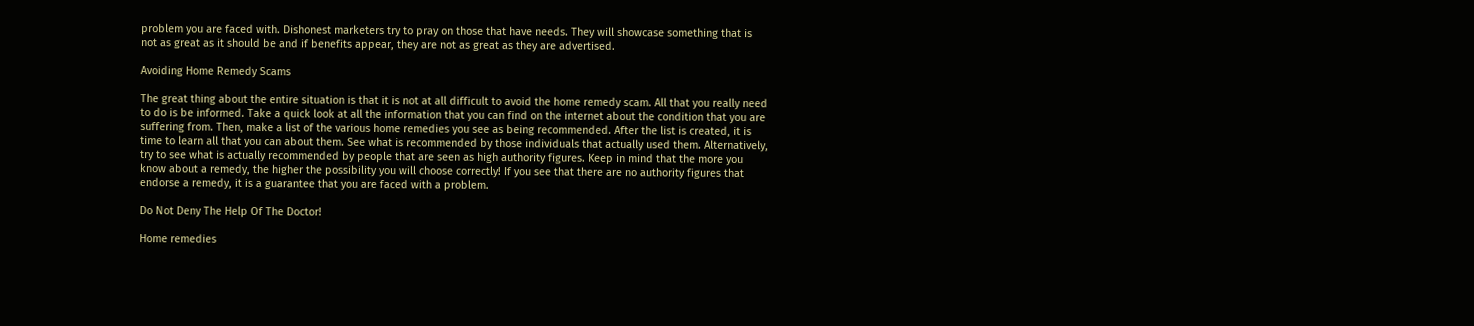problem you are faced with. Dishonest marketers try to pray on those that have needs. They will showcase something that is not as great as it should be and if benefits appear, they are not as great as they are advertised.

Avoiding Home Remedy Scams

The great thing about the entire situation is that it is not at all difficult to avoid the home remedy scam. All that you really need to do is be informed. Take a quick look at all the information that you can find on the internet about the condition that you are suffering from. Then, make a list of the various home remedies you see as being recommended. After the list is created, it is time to learn all that you can about them. See what is recommended by those individuals that actually used them. Alternatively, try to see what is actually recommended by people that are seen as high authority figures. Keep in mind that the more you know about a remedy, the higher the possibility you will choose correctly! If you see that there are no authority figures that endorse a remedy, it is a guarantee that you are faced with a problem.

Do Not Deny The Help Of The Doctor!

Home remedies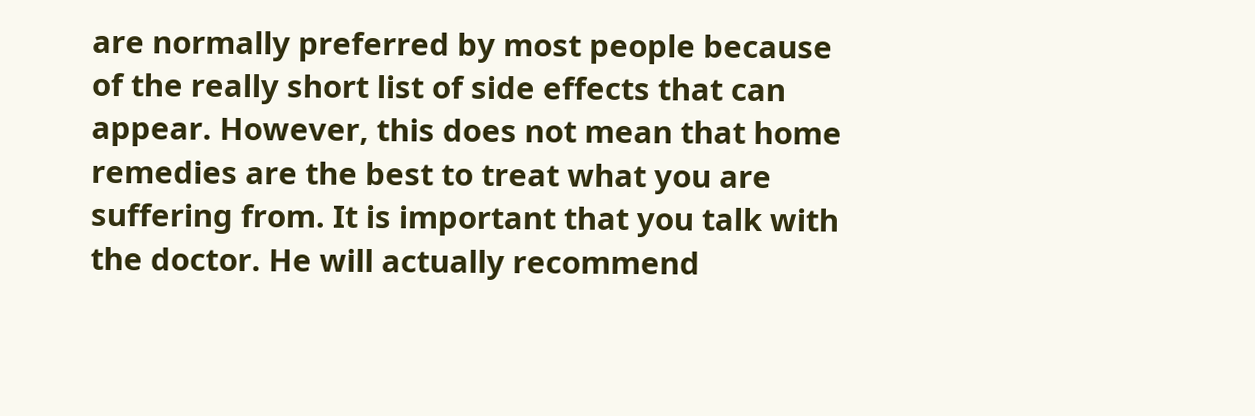are normally preferred by most people because of the really short list of side effects that can appear. However, this does not mean that home remedies are the best to treat what you are suffering from. It is important that you talk with the doctor. He will actually recommend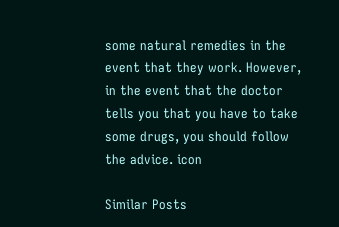some natural remedies in the event that they work. However, in the event that the doctor tells you that you have to take some drugs, you should follow the advice. icon

Similar Posts